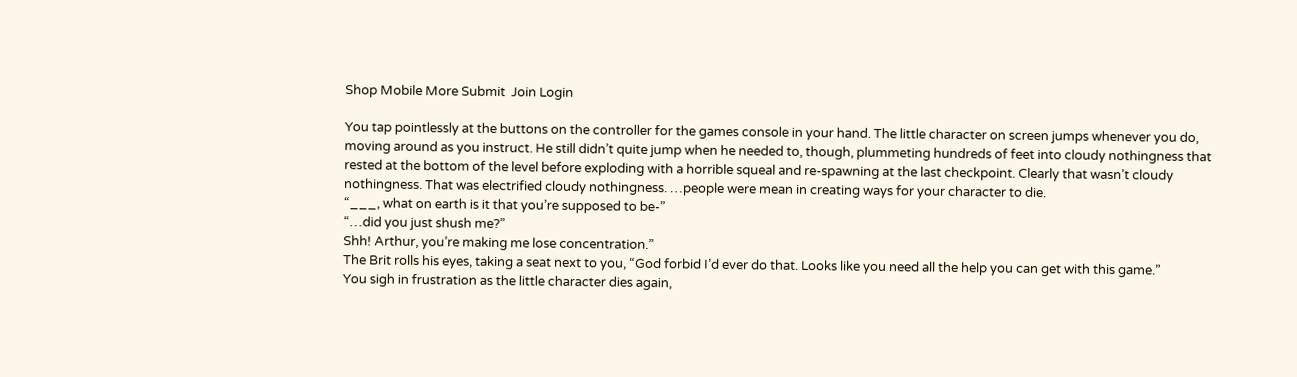Shop Mobile More Submit  Join Login

You tap pointlessly at the buttons on the controller for the games console in your hand. The little character on screen jumps whenever you do, moving around as you instruct. He still didn’t quite jump when he needed to, though, plummeting hundreds of feet into cloudy nothingness that rested at the bottom of the level before exploding with a horrible squeal and re-spawning at the last checkpoint. Clearly that wasn’t cloudy nothingness. That was electrified cloudy nothingness. …people were mean in creating ways for your character to die.
“___, what on earth is it that you’re supposed to be-”
“…did you just shush me?”
Shh! Arthur, you’re making me lose concentration.”
The Brit rolls his eyes, taking a seat next to you, “God forbid I’d ever do that. Looks like you need all the help you can get with this game.”
You sigh in frustration as the little character dies again,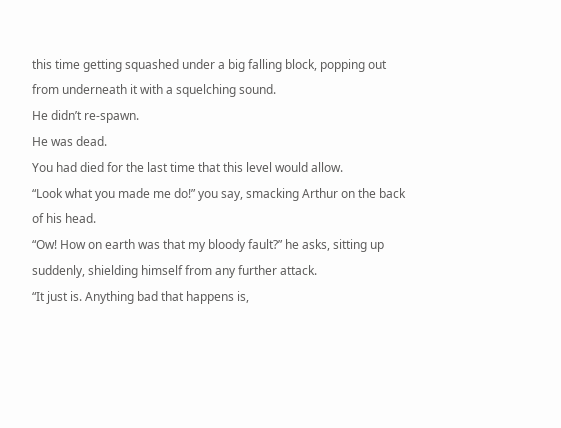this time getting squashed under a big falling block, popping out from underneath it with a squelching sound.
He didn’t re-spawn.
He was dead.
You had died for the last time that this level would allow.
“Look what you made me do!” you say, smacking Arthur on the back of his head.
“Ow! How on earth was that my bloody fault?” he asks, sitting up suddenly, shielding himself from any further attack.
“It just is. Anything bad that happens is,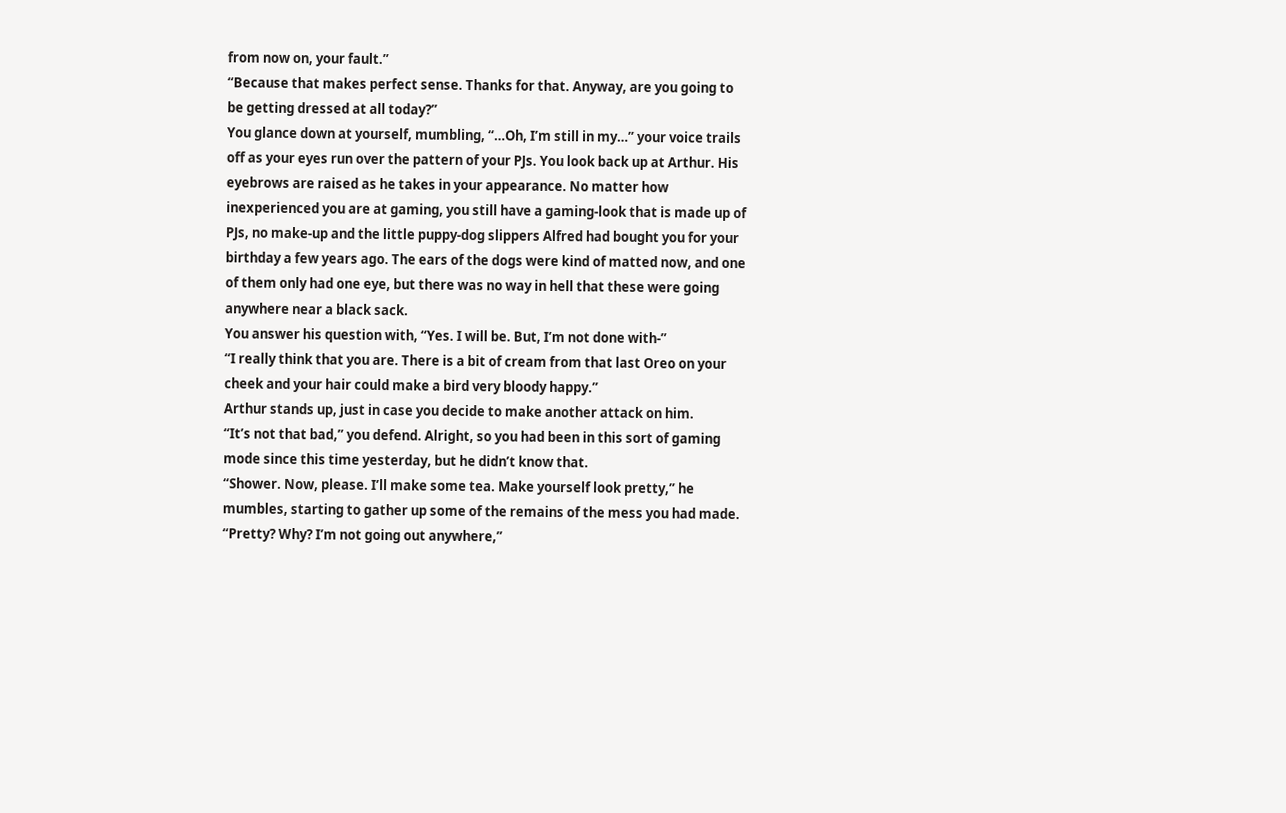from now on, your fault.”
“Because that makes perfect sense. Thanks for that. Anyway, are you going to be getting dressed at all today?”
You glance down at yourself, mumbling, “…Oh, I’m still in my…” your voice trails off as your eyes run over the pattern of your PJs. You look back up at Arthur. His eyebrows are raised as he takes in your appearance. No matter how inexperienced you are at gaming, you still have a gaming-look that is made up of PJs, no make-up and the little puppy-dog slippers Alfred had bought you for your birthday a few years ago. The ears of the dogs were kind of matted now, and one of them only had one eye, but there was no way in hell that these were going anywhere near a black sack.
You answer his question with, “Yes. I will be. But, I’m not done with-”
“I really think that you are. There is a bit of cream from that last Oreo on your cheek and your hair could make a bird very bloody happy.”
Arthur stands up, just in case you decide to make another attack on him.
“It’s not that bad,” you defend. Alright, so you had been in this sort of gaming mode since this time yesterday, but he didn’t know that.
“Shower. Now, please. I’ll make some tea. Make yourself look pretty,” he mumbles, starting to gather up some of the remains of the mess you had made.
“Pretty? Why? I’m not going out anywhere,”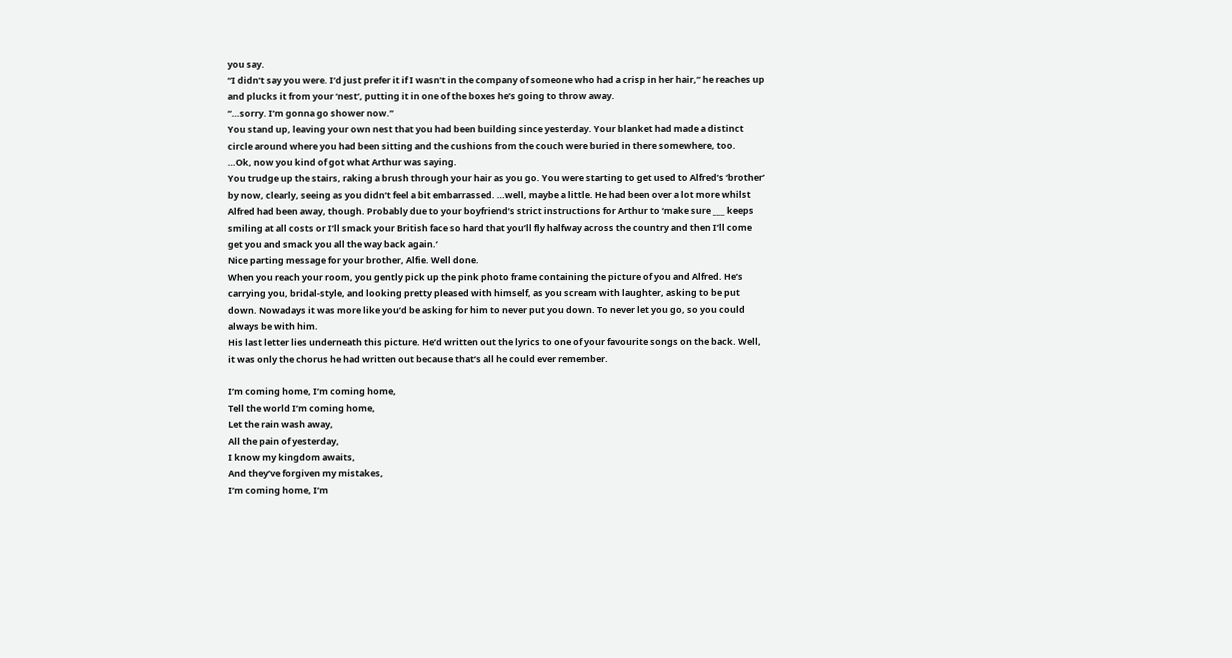you say.
“I didn’t say you were. I’d just prefer it if I wasn’t in the company of someone who had a crisp in her hair,” he reaches up and plucks it from your ‘nest’, putting it in one of the boxes he’s going to throw away.
“…sorry. I’m gonna go shower now.”
You stand up, leaving your own nest that you had been building since yesterday. Your blanket had made a distinct circle around where you had been sitting and the cushions from the couch were buried in there somewhere, too.
…Ok, now you kind of got what Arthur was saying.
You trudge up the stairs, raking a brush through your hair as you go. You were starting to get used to Alfred’s ‘brother’ by now, clearly, seeing as you didn’t feel a bit embarrassed. …well, maybe a little. He had been over a lot more whilst Alfred had been away, though. Probably due to your boyfriend’s strict instructions for Arthur to ‘make sure ___ keeps smiling at all costs or I’ll smack your British face so hard that you’ll fly halfway across the country and then I’ll come get you and smack you all the way back again.’
Nice parting message for your brother, Alfie. Well done.
When you reach your room, you gently pick up the pink photo frame containing the picture of you and Alfred. He’s carrying you, bridal-style, and looking pretty pleased with himself, as you scream with laughter, asking to be put down. Nowadays it was more like you’d be asking for him to never put you down. To never let you go, so you could always be with him.
His last letter lies underneath this picture. He’d written out the lyrics to one of your favourite songs on the back. Well, it was only the chorus he had written out because that’s all he could ever remember.

I’m coming home, I’m coming home,
Tell the world I’m coming home,
Let the rain wash away,
All the pain of yesterday,
I know my kingdom awaits,
And they’ve forgiven my mistakes,
I’m coming home, I’m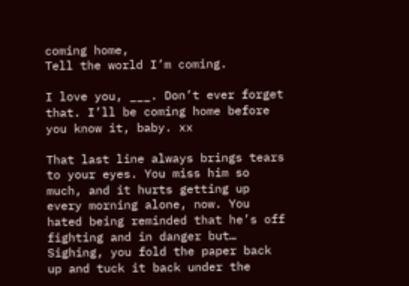coming home,
Tell the world I’m coming.

I love you, ___. Don’t ever forget that. I’ll be coming home before you know it, baby. xx

That last line always brings tears to your eyes. You miss him so much, and it hurts getting up every morning alone, now. You hated being reminded that he’s off fighting and in danger but…
Sighing, you fold the paper back up and tuck it back under the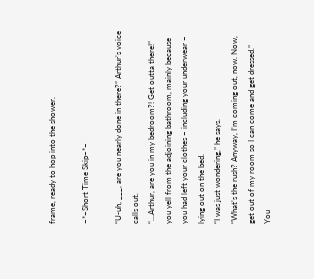frame, ready to hop into the shower.

~*~Short Time Skip~*~

“U-uh, ___, are you nearly done in there?” Arthur’s voice calls out.
“…Arthur, are you in my bedroom?! Get outta there!” you yell from the adjoining bathroom, mainly because you had left your clothes – including your underwear – lying out on the bed.
“I was just wondering,” he says.
“What’s the rush? Anyway, I’m coming out, now. Now, get out of my room so I can come and get dressed.”
You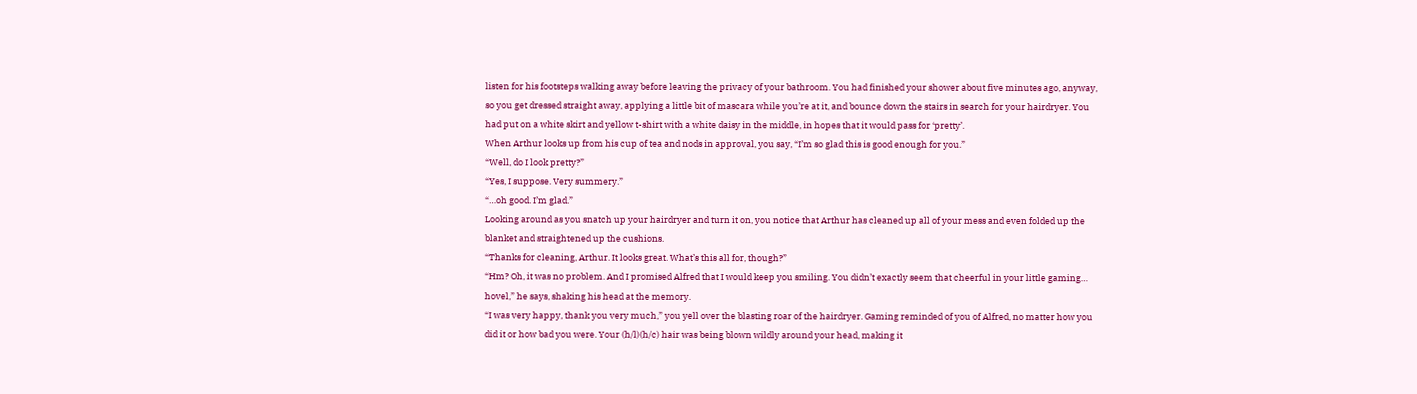listen for his footsteps walking away before leaving the privacy of your bathroom. You had finished your shower about five minutes ago, anyway, so you get dressed straight away, applying a little bit of mascara while you’re at it, and bounce down the stairs in search for your hairdryer. You had put on a white skirt and yellow t-shirt with a white daisy in the middle, in hopes that it would pass for ‘pretty’.
When Arthur looks up from his cup of tea and nods in approval, you say, “I’m so glad this is good enough for you.”
“Well, do I look pretty?”
“Yes, I suppose. Very summery.”
“…oh good. I’m glad.”
Looking around as you snatch up your hairdryer and turn it on, you notice that Arthur has cleaned up all of your mess and even folded up the blanket and straightened up the cushions.
“Thanks for cleaning, Arthur. It looks great. What’s this all for, though?”
“Hm? Oh, it was no problem. And I promised Alfred that I would keep you smiling. You didn’t exactly seem that cheerful in your little gaming… hovel,” he says, shaking his head at the memory.
“I was very happy, thank you very much,” you yell over the blasting roar of the hairdryer. Gaming reminded of you of Alfred, no matter how you did it or how bad you were. Your (h/l)(h/c) hair was being blown wildly around your head, making it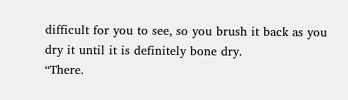difficult for you to see, so you brush it back as you dry it until it is definitely bone dry.
“There.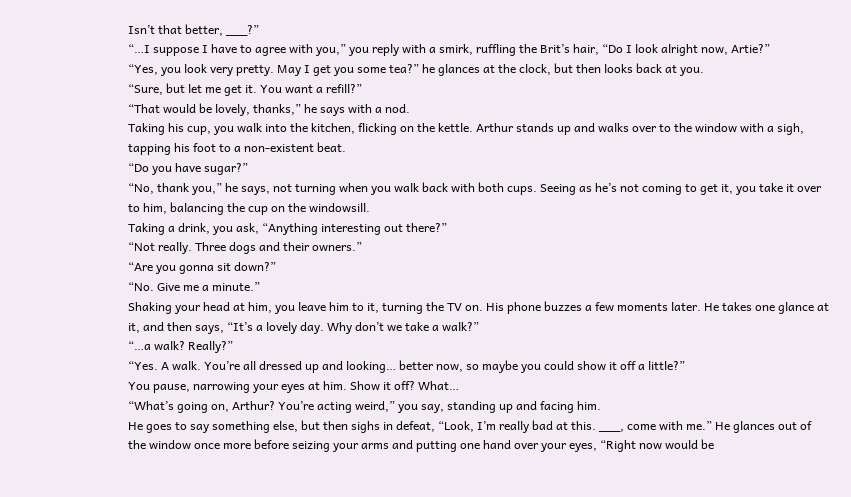Isn’t that better, ___?”
“…I suppose I have to agree with you,” you reply with a smirk, ruffling the Brit’s hair, “Do I look alright now, Artie?”
“Yes, you look very pretty. May I get you some tea?” he glances at the clock, but then looks back at you.
“Sure, but let me get it. You want a refill?”
“That would be lovely, thanks,” he says with a nod.
Taking his cup, you walk into the kitchen, flicking on the kettle. Arthur stands up and walks over to the window with a sigh, tapping his foot to a non-existent beat.
“Do you have sugar?”
“No, thank you,” he says, not turning when you walk back with both cups. Seeing as he’s not coming to get it, you take it over to him, balancing the cup on the windowsill.
Taking a drink, you ask, “Anything interesting out there?”
“Not really. Three dogs and their owners.”
“Are you gonna sit down?”
“No. Give me a minute.”
Shaking your head at him, you leave him to it, turning the TV on. His phone buzzes a few moments later. He takes one glance at it, and then says, “It’s a lovely day. Why don’t we take a walk?”
“…a walk? Really?”
“Yes. A walk. You’re all dressed up and looking… better now, so maybe you could show it off a little?”
You pause, narrowing your eyes at him. Show it off? What…
“What’s going on, Arthur? You’re acting weird,” you say, standing up and facing him.
He goes to say something else, but then sighs in defeat, “Look, I’m really bad at this. ___, come with me.” He glances out of the window once more before seizing your arms and putting one hand over your eyes, “Right now would be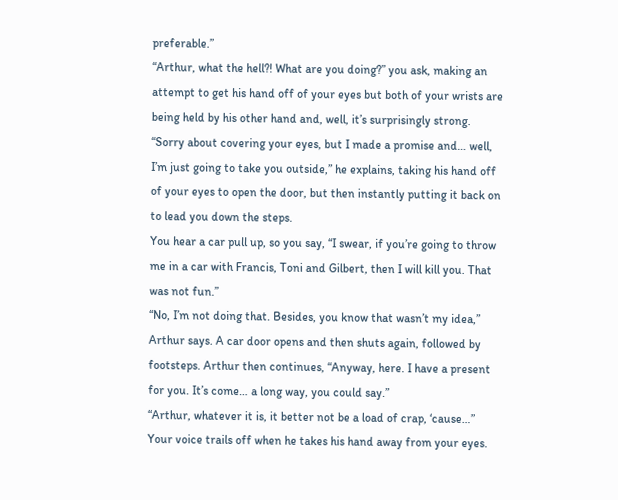preferable.”
“Arthur, what the hell?! What are you doing?” you ask, making an attempt to get his hand off of your eyes but both of your wrists are being held by his other hand and, well, it’s surprisingly strong.
“Sorry about covering your eyes, but I made a promise and… well, I’m just going to take you outside,” he explains, taking his hand off of your eyes to open the door, but then instantly putting it back on to lead you down the steps.
You hear a car pull up, so you say, “I swear, if you’re going to throw me in a car with Francis, Toni and Gilbert, then I will kill you. That was not fun.”
“No, I’m not doing that. Besides, you know that wasn’t my idea,” Arthur says. A car door opens and then shuts again, followed by footsteps. Arthur then continues, “Anyway, here. I have a present for you. It’s come… a long way, you could say.”
“Arthur, whatever it is, it better not be a load of crap, ‘cause…”
Your voice trails off when he takes his hand away from your eyes.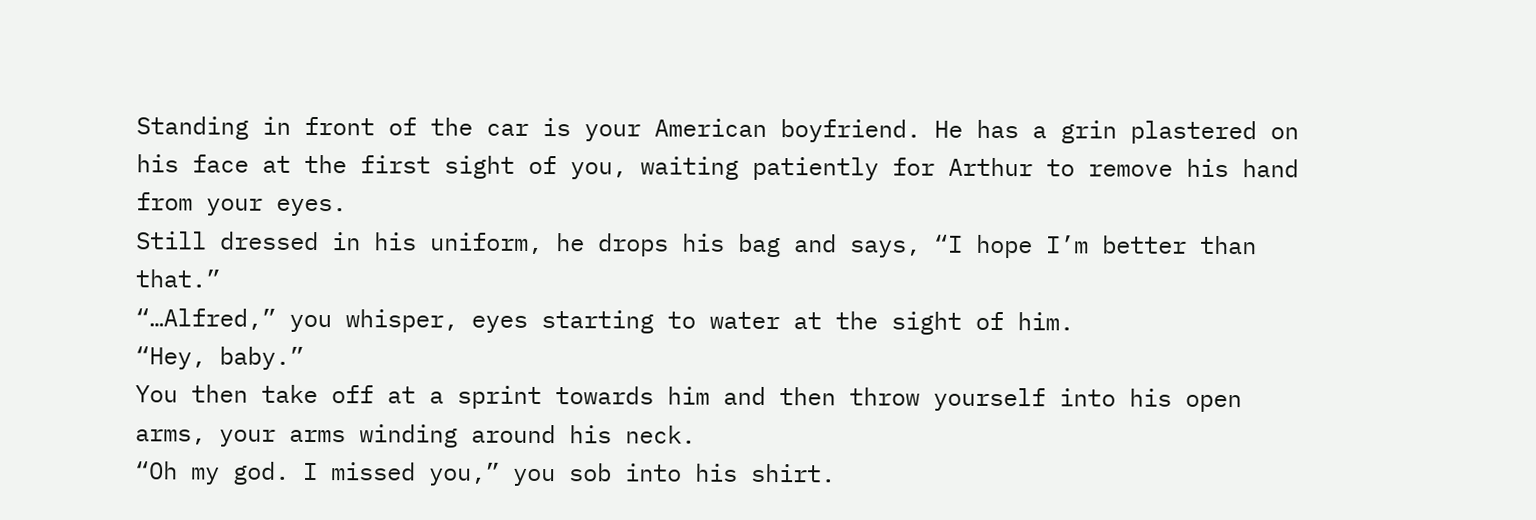Standing in front of the car is your American boyfriend. He has a grin plastered on his face at the first sight of you, waiting patiently for Arthur to remove his hand from your eyes.
Still dressed in his uniform, he drops his bag and says, “I hope I’m better than that.”
“…Alfred,” you whisper, eyes starting to water at the sight of him.
“Hey, baby.”
You then take off at a sprint towards him and then throw yourself into his open arms, your arms winding around his neck.
“Oh my god. I missed you,” you sob into his shirt.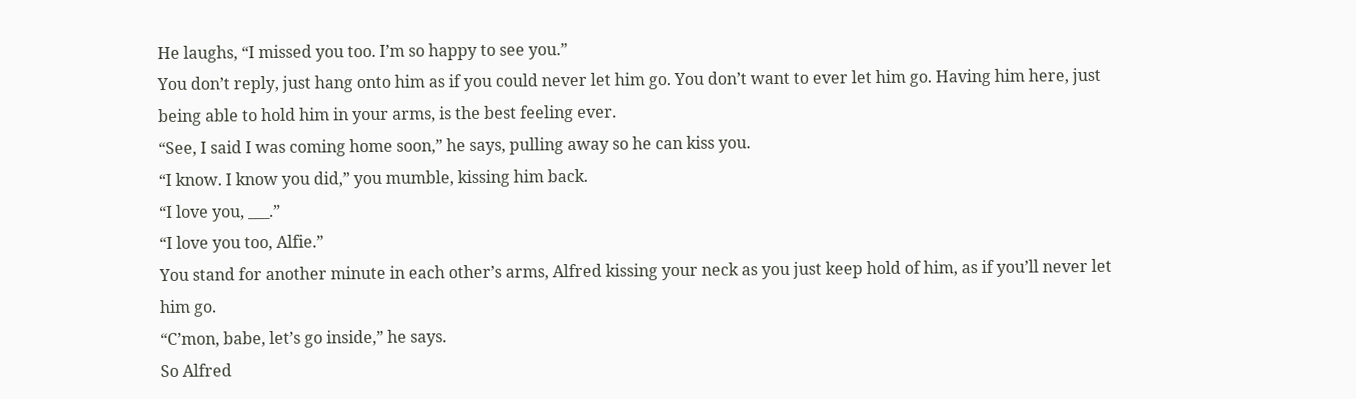He laughs, “I missed you too. I’m so happy to see you.”
You don’t reply, just hang onto him as if you could never let him go. You don’t want to ever let him go. Having him here, just being able to hold him in your arms, is the best feeling ever.
“See, I said I was coming home soon,” he says, pulling away so he can kiss you.
“I know. I know you did,” you mumble, kissing him back.
“I love you, ___.”
“I love you too, Alfie.”
You stand for another minute in each other’s arms, Alfred kissing your neck as you just keep hold of him, as if you’ll never let him go.
“C’mon, babe, let’s go inside,” he says.
So Alfred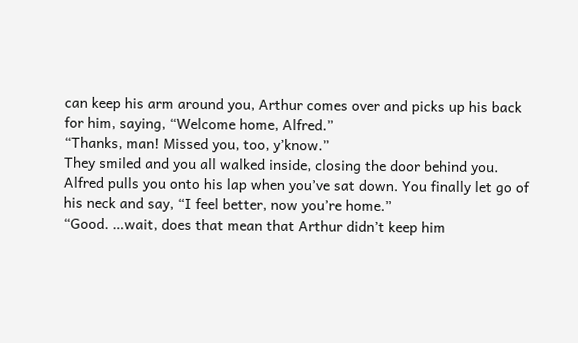can keep his arm around you, Arthur comes over and picks up his back for him, saying, “Welcome home, Alfred.”
“Thanks, man! Missed you, too, y’know.”
They smiled and you all walked inside, closing the door behind you. Alfred pulls you onto his lap when you’ve sat down. You finally let go of his neck and say, “I feel better, now you’re home.”
“Good. …wait, does that mean that Arthur didn’t keep him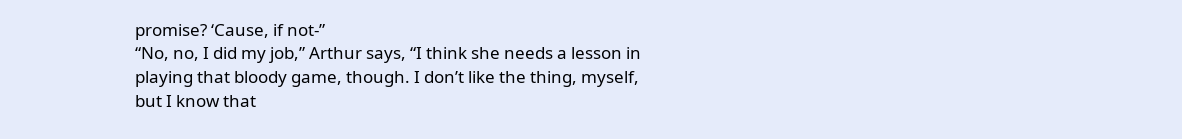promise? ‘Cause, if not-”
“No, no, I did my job,” Arthur says, “I think she needs a lesson in playing that bloody game, though. I don’t like the thing, myself, but I know that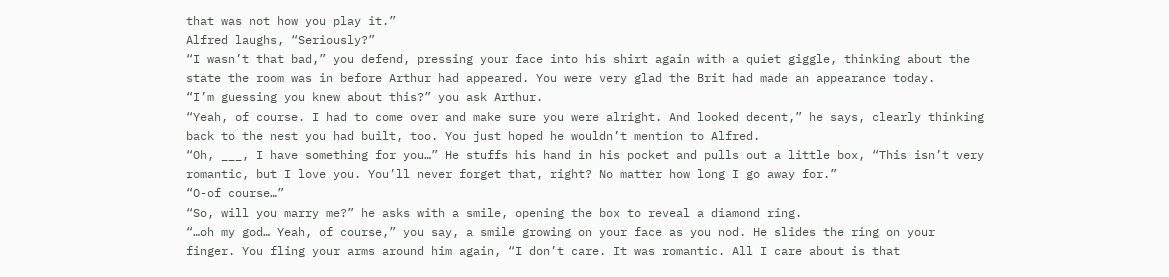that was not how you play it.”
Alfred laughs, “Seriously?”
“I wasn’t that bad,” you defend, pressing your face into his shirt again with a quiet giggle, thinking about the state the room was in before Arthur had appeared. You were very glad the Brit had made an appearance today.
“I’m guessing you knew about this?” you ask Arthur.
“Yeah, of course. I had to come over and make sure you were alright. And looked decent,” he says, clearly thinking back to the nest you had built, too. You just hoped he wouldn’t mention to Alfred.
“Oh, ___, I have something for you…” He stuffs his hand in his pocket and pulls out a little box, “This isn’t very romantic, but I love you. You’ll never forget that, right? No matter how long I go away for.”
“O-of course…”
“So, will you marry me?” he asks with a smile, opening the box to reveal a diamond ring.
“…oh my god… Yeah, of course,” you say, a smile growing on your face as you nod. He slides the ring on your finger. You fling your arms around him again, “I don’t care. It was romantic. All I care about is that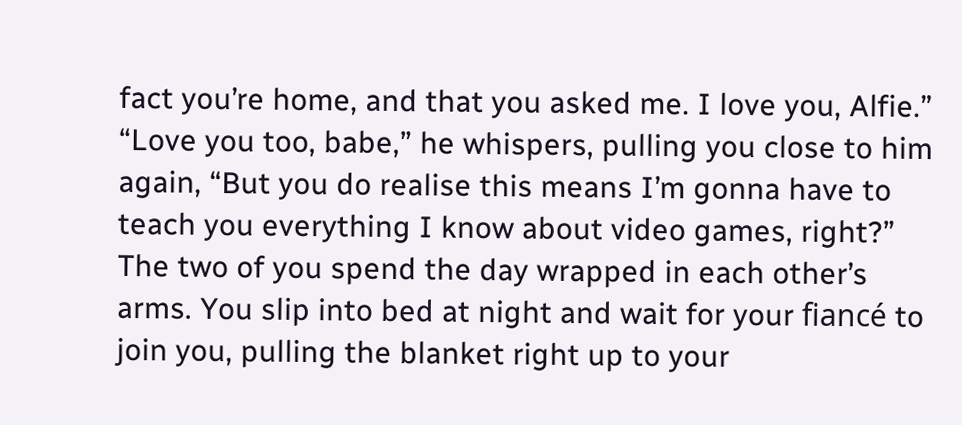fact you’re home, and that you asked me. I love you, Alfie.”
“Love you too, babe,” he whispers, pulling you close to him again, “But you do realise this means I’m gonna have to teach you everything I know about video games, right?”
The two of you spend the day wrapped in each other’s arms. You slip into bed at night and wait for your fiancé to join you, pulling the blanket right up to your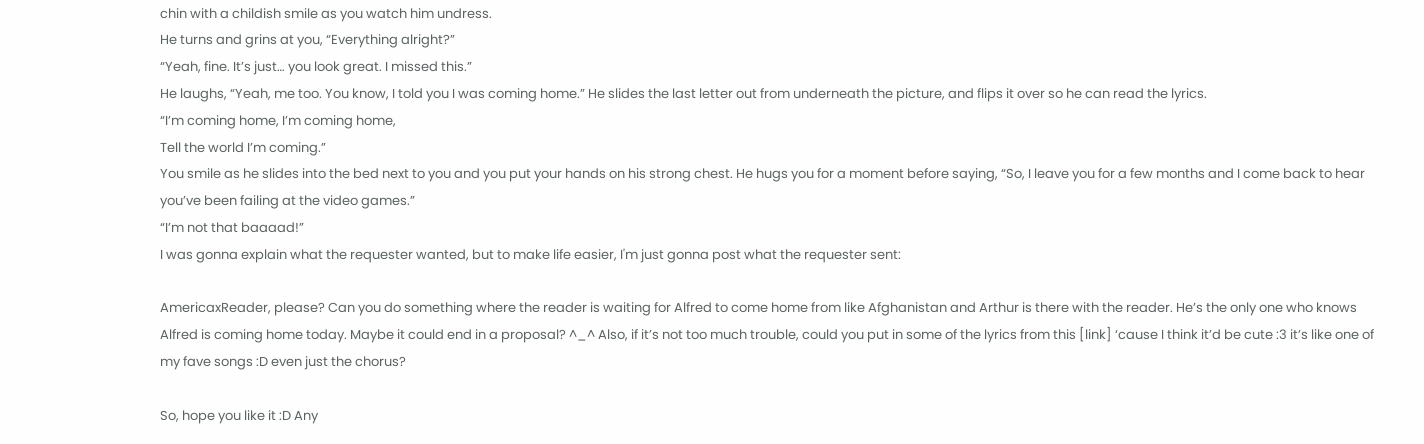chin with a childish smile as you watch him undress.
He turns and grins at you, “Everything alright?”
“Yeah, fine. It’s just… you look great. I missed this.”
He laughs, “Yeah, me too. You know, I told you I was coming home.” He slides the last letter out from underneath the picture, and flips it over so he can read the lyrics.
“I’m coming home, I’m coming home,
Tell the world I’m coming.”
You smile as he slides into the bed next to you and you put your hands on his strong chest. He hugs you for a moment before saying, “So, I leave you for a few months and I come back to hear you’ve been failing at the video games.”
“I’m not that baaaad!”
I was gonna explain what the requester wanted, but to make life easier, I'm just gonna post what the requester sent:

AmericaxReader, please? Can you do something where the reader is waiting for Alfred to come home from like Afghanistan and Arthur is there with the reader. He’s the only one who knows Alfred is coming home today. Maybe it could end in a proposal? ^_^ Also, if it’s not too much trouble, could you put in some of the lyrics from this [link] ‘cause I think it’d be cute :3 it’s like one of my fave songs :D even just the chorus?

So, hope you like it :D Any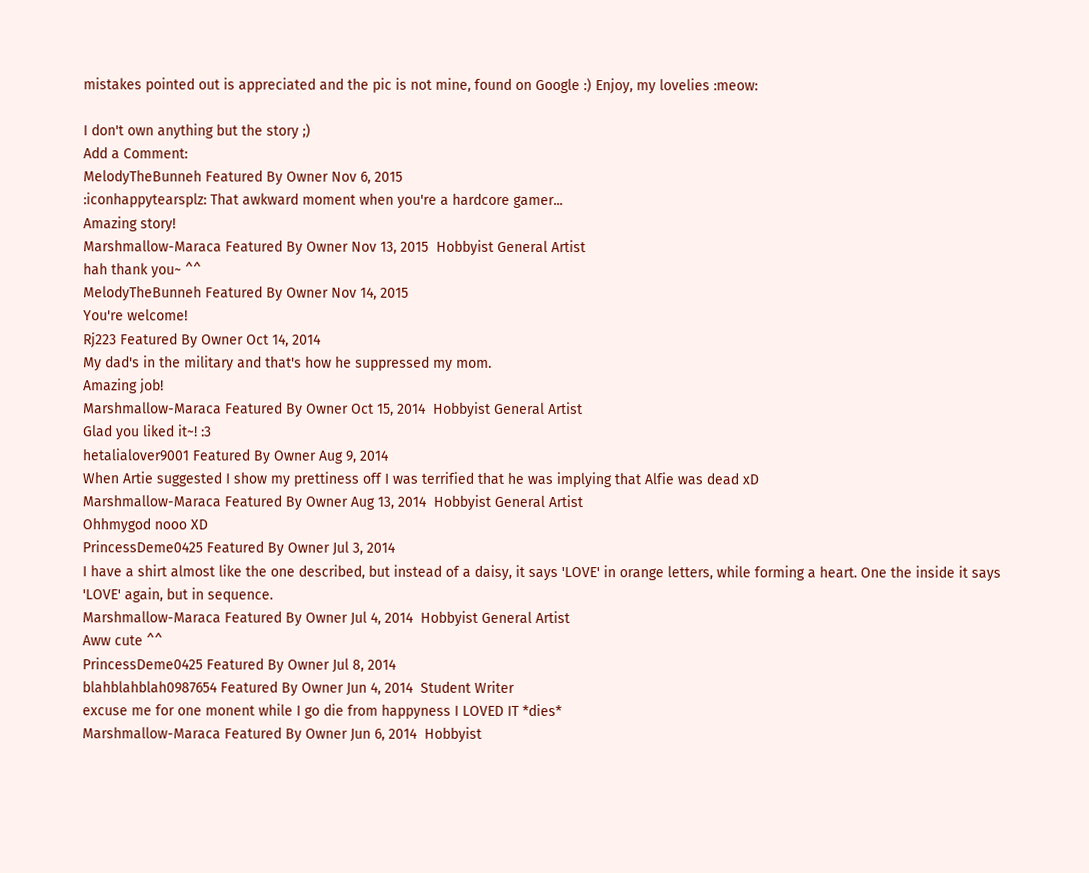mistakes pointed out is appreciated and the pic is not mine, found on Google :) Enjoy, my lovelies :meow:

I don't own anything but the story ;)
Add a Comment:
MelodyTheBunneh Featured By Owner Nov 6, 2015
:iconhappytearsplz: That awkward moment when you're a hardcore gamer...
Amazing story!
Marshmallow-Maraca Featured By Owner Nov 13, 2015  Hobbyist General Artist
hah thank you~ ^^
MelodyTheBunneh Featured By Owner Nov 14, 2015
You're welcome!
Rj223 Featured By Owner Oct 14, 2014
My dad's in the military and that's how he suppressed my mom.
Amazing job!
Marshmallow-Maraca Featured By Owner Oct 15, 2014  Hobbyist General Artist
Glad you liked it~! :3
hetalialover9001 Featured By Owner Aug 9, 2014
When Artie suggested I show my prettiness off I was terrified that he was implying that Alfie was dead xD
Marshmallow-Maraca Featured By Owner Aug 13, 2014  Hobbyist General Artist
Ohhmygod nooo XD
PrincessDeme0425 Featured By Owner Jul 3, 2014
I have a shirt almost like the one described, but instead of a daisy, it says 'LOVE' in orange letters, while forming a heart. One the inside it says 'LOVE' again, but in sequence.
Marshmallow-Maraca Featured By Owner Jul 4, 2014  Hobbyist General Artist
Aww cute ^^
PrincessDeme0425 Featured By Owner Jul 8, 2014
blahblahblah0987654 Featured By Owner Jun 4, 2014  Student Writer
excuse me for one monent while I go die from happyness I LOVED IT *dies*
Marshmallow-Maraca Featured By Owner Jun 6, 2014  Hobbyist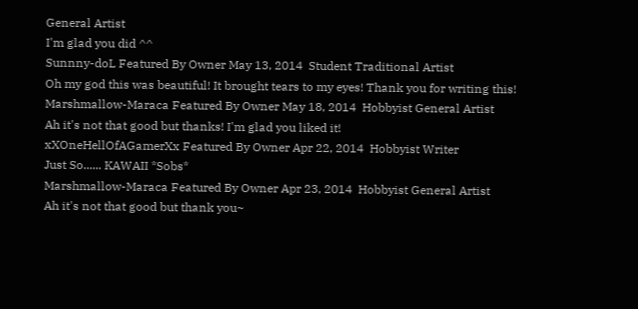General Artist
I'm glad you did ^^
Sunnny-doL Featured By Owner May 13, 2014  Student Traditional Artist
Oh my god this was beautiful! It brought tears to my eyes! Thank you for writing this!
Marshmallow-Maraca Featured By Owner May 18, 2014  Hobbyist General Artist
Ah it's not that good but thanks! I'm glad you liked it!
xXOneHellOfAGamerXx Featured By Owner Apr 22, 2014  Hobbyist Writer
Just So...... KAWAII *Sobs*
Marshmallow-Maraca Featured By Owner Apr 23, 2014  Hobbyist General Artist
Ah it's not that good but thank you~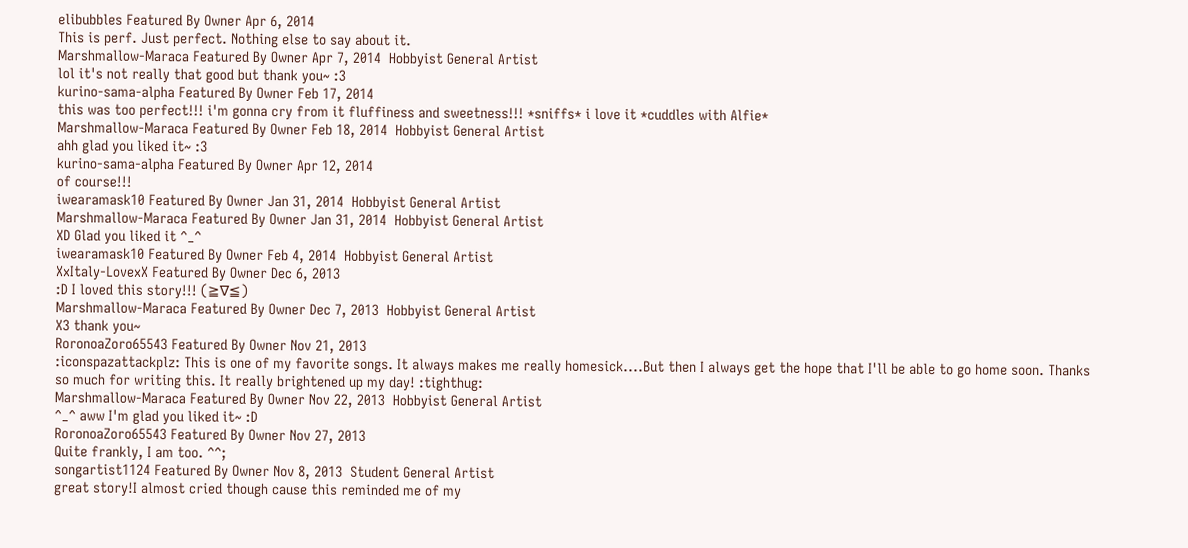elibubbles Featured By Owner Apr 6, 2014
This is perf. Just perfect. Nothing else to say about it.
Marshmallow-Maraca Featured By Owner Apr 7, 2014  Hobbyist General Artist
lol it's not really that good but thank you~ :3
kurino-sama-alpha Featured By Owner Feb 17, 2014
this was too perfect!!! i'm gonna cry from it fluffiness and sweetness!!! *sniffs* i love it *cuddles with Alfie*
Marshmallow-Maraca Featured By Owner Feb 18, 2014  Hobbyist General Artist
ahh glad you liked it~ :3
kurino-sama-alpha Featured By Owner Apr 12, 2014
of course!!!
iwearamask10 Featured By Owner Jan 31, 2014  Hobbyist General Artist
Marshmallow-Maraca Featured By Owner Jan 31, 2014  Hobbyist General Artist
XD Glad you liked it ^_^
iwearamask10 Featured By Owner Feb 4, 2014  Hobbyist General Artist
XxItaly-LovexX Featured By Owner Dec 6, 2013
:D I loved this story!!! (≧∇≦)
Marshmallow-Maraca Featured By Owner Dec 7, 2013  Hobbyist General Artist
X3 thank you~
RoronoaZoro65543 Featured By Owner Nov 21, 2013
:iconspazattackplz: This is one of my favorite songs. It always makes me really homesick....But then I always get the hope that I'll be able to go home soon. Thanks so much for writing this. It really brightened up my day! :tighthug:
Marshmallow-Maraca Featured By Owner Nov 22, 2013  Hobbyist General Artist
^_^ aww I'm glad you liked it~ :D
RoronoaZoro65543 Featured By Owner Nov 27, 2013
Quite frankly, I am too. ^^;
songartist1124 Featured By Owner Nov 8, 2013  Student General Artist
great story!I almost cried though cause this reminded me of my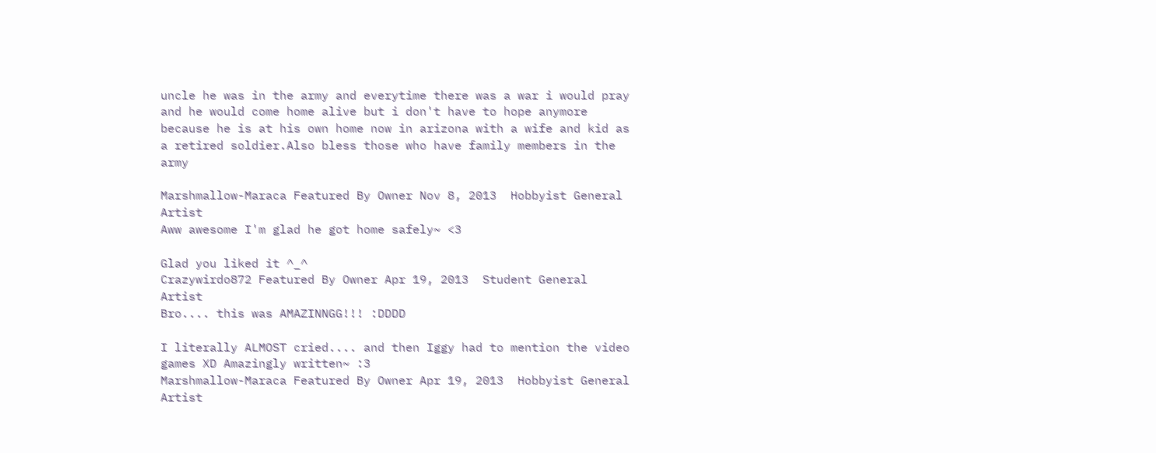uncle he was in the army and everytime there was a war i would pray and he would come home alive but i don't have to hope anymore because he is at his own home now in arizona with a wife and kid as a retired soldier.Also bless those who have family members in the army

Marshmallow-Maraca Featured By Owner Nov 8, 2013  Hobbyist General Artist
Aww awesome I'm glad he got home safely~ <3

Glad you liked it ^_^
Crazywirdo872 Featured By Owner Apr 19, 2013  Student General Artist
Bro.... this was AMAZINNGG!!! :DDDD

I literally ALMOST cried.... and then Iggy had to mention the video games XD Amazingly written~ :3
Marshmallow-Maraca Featured By Owner Apr 19, 2013  Hobbyist General Artist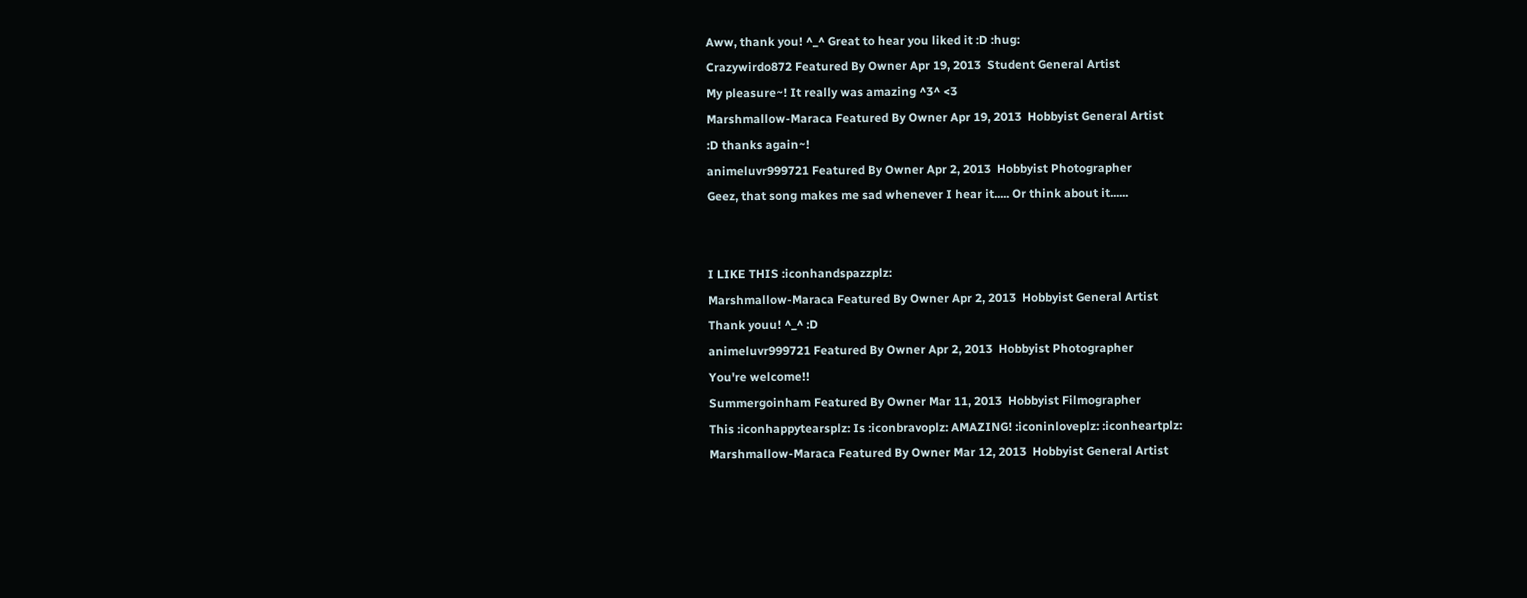Aww, thank you! ^_^ Great to hear you liked it :D :hug:
Crazywirdo872 Featured By Owner Apr 19, 2013  Student General Artist
My pleasure~! It really was amazing ^3^ <3
Marshmallow-Maraca Featured By Owner Apr 19, 2013  Hobbyist General Artist
:D thanks again~!
animeluvr999721 Featured By Owner Apr 2, 2013  Hobbyist Photographer
Geez, that song makes me sad whenever I hear it..... Or think about it......


I LIKE THIS :iconhandspazzplz:
Marshmallow-Maraca Featured By Owner Apr 2, 2013  Hobbyist General Artist
Thank youu! ^_^ :D
animeluvr999721 Featured By Owner Apr 2, 2013  Hobbyist Photographer
You're welcome!!
Summergoinham Featured By Owner Mar 11, 2013  Hobbyist Filmographer
This :iconhappytearsplz: Is :iconbravoplz: AMAZING! :iconinloveplz: :iconheartplz:
Marshmallow-Maraca Featured By Owner Mar 12, 2013  Hobbyist General Artist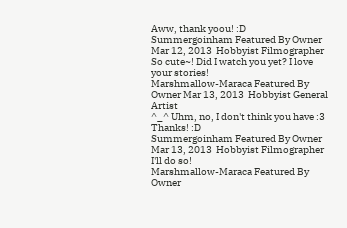Aww, thank yoou! :D
Summergoinham Featured By Owner Mar 12, 2013  Hobbyist Filmographer
So cute~! Did I watch you yet? I love your stories!
Marshmallow-Maraca Featured By Owner Mar 13, 2013  Hobbyist General Artist
^_^ Uhm, no, I don't think you have :3
Thanks! :D
Summergoinham Featured By Owner Mar 13, 2013  Hobbyist Filmographer
I'll do so!
Marshmallow-Maraca Featured By Owner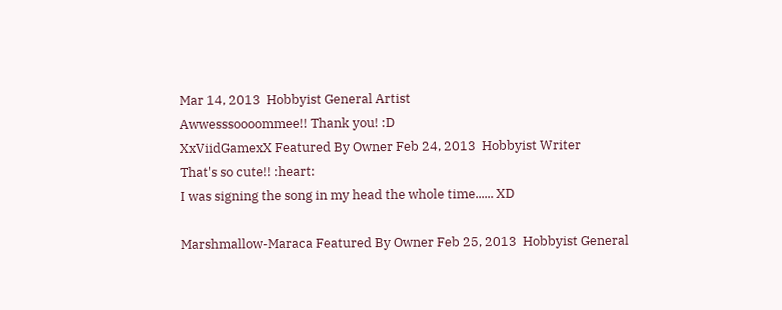Mar 14, 2013  Hobbyist General Artist
Awwesssoooommee!! Thank you! :D
XxViidGamexX Featured By Owner Feb 24, 2013  Hobbyist Writer
That's so cute!! :heart:
I was signing the song in my head the whole time...... XD

Marshmallow-Maraca Featured By Owner Feb 25, 2013  Hobbyist General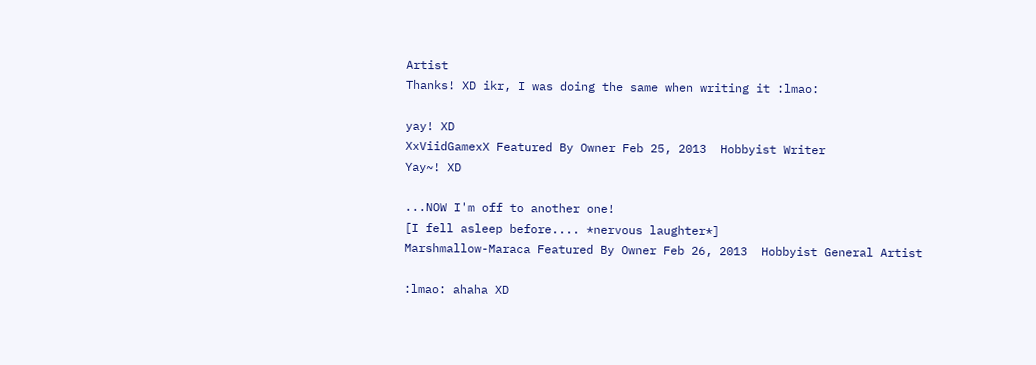Artist
Thanks! XD ikr, I was doing the same when writing it :lmao:

yay! XD
XxViidGamexX Featured By Owner Feb 25, 2013  Hobbyist Writer
Yay~! XD

...NOW I'm off to another one!
[I fell asleep before.... *nervous laughter*]
Marshmallow-Maraca Featured By Owner Feb 26, 2013  Hobbyist General Artist

:lmao: ahaha XD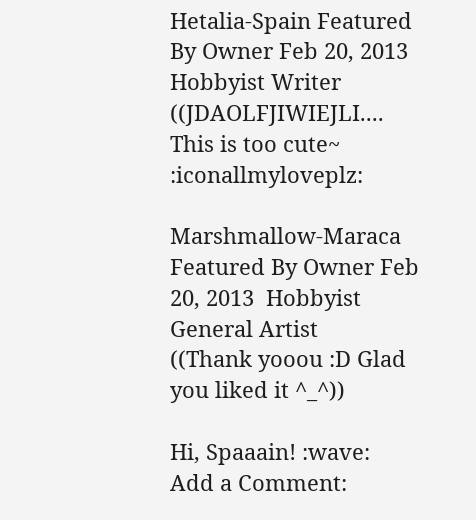Hetalia-Spain Featured By Owner Feb 20, 2013  Hobbyist Writer
((JDAOLFJIWIEJLI.... This is too cute~ :iconallmyloveplz:

Marshmallow-Maraca Featured By Owner Feb 20, 2013  Hobbyist General Artist
((Thank yooou :D Glad you liked it ^_^))

Hi, Spaaain! :wave:
Add a Comment: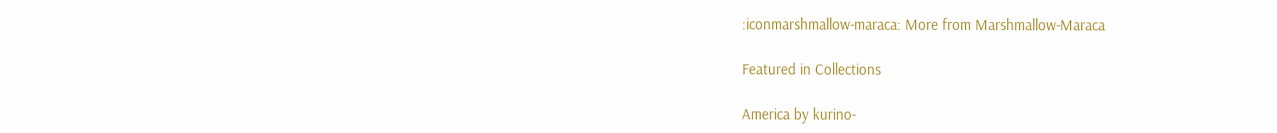:iconmarshmallow-maraca: More from Marshmallow-Maraca

Featured in Collections

America by kurino-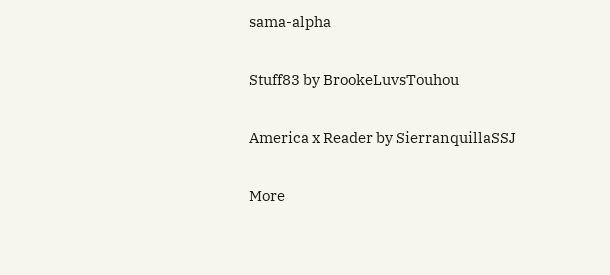sama-alpha

Stuff83 by BrookeLuvsTouhou

America x Reader by SierranquillaSSJ

More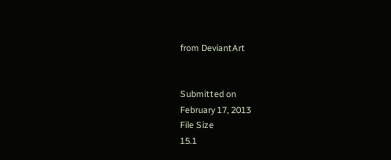from DeviantArt


Submitted on
February 17, 2013
File Size
15.1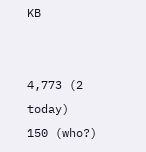KB


4,773 (2 today)
150 (who?)